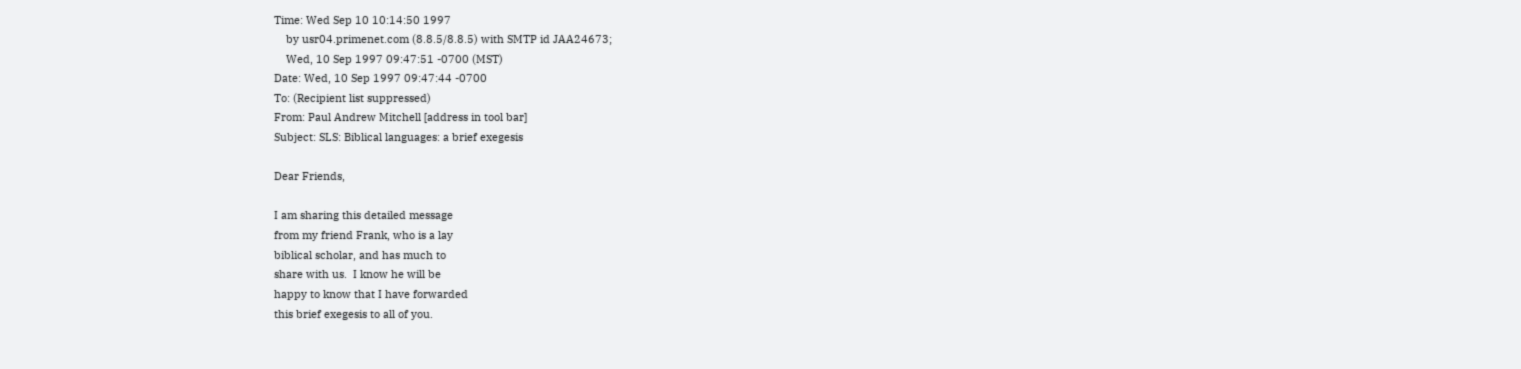Time: Wed Sep 10 10:14:50 1997
    by usr04.primenet.com (8.8.5/8.8.5) with SMTP id JAA24673;
    Wed, 10 Sep 1997 09:47:51 -0700 (MST)
Date: Wed, 10 Sep 1997 09:47:44 -0700
To: (Recipient list suppressed)
From: Paul Andrew Mitchell [address in tool bar]
Subject: SLS: Biblical languages: a brief exegesis

Dear Friends,

I am sharing this detailed message
from my friend Frank, who is a lay
biblical scholar, and has much to
share with us.  I know he will be
happy to know that I have forwarded
this brief exegesis to all of you.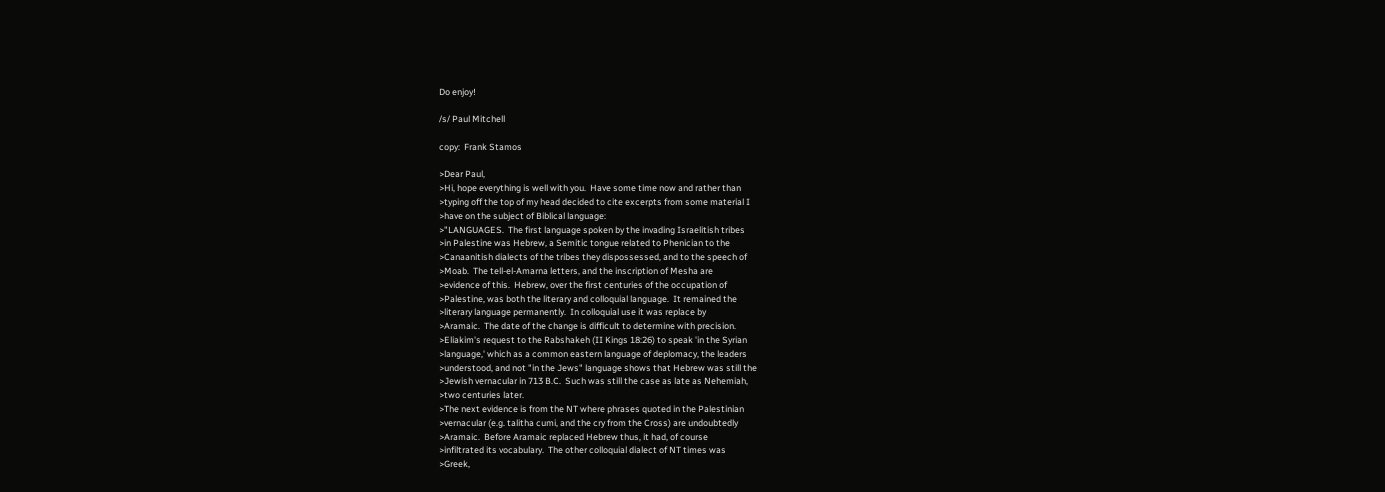Do enjoy!

/s/ Paul Mitchell

copy:  Frank Stamos

>Dear Paul,
>Hi, hope everything is well with you.  Have some time now and rather than
>typing off the top of my head decided to cite excerpts from some material I
>have on the subject of Biblical language:
>"LANGUAGES.  The first language spoken by the invading Israelitish tribes
>in Palestine was Hebrew, a Semitic tongue related to Phenician to the
>Canaanitish dialects of the tribes they dispossessed, and to the speech of
>Moab.  The tell-el-Amarna letters, and the inscription of Mesha are
>evidence of this.  Hebrew, over the first centuries of the occupation of
>Palestine, was both the literary and colloquial language.  It remained the
>literary language permanently.  In colloquial use it was replace by
>Aramaic.  The date of the change is difficult to determine with precision.
>Eliakim's request to the Rabshakeh (II Kings 18:26) to speak 'in the Syrian
>language,' which as a common eastern language of deplomacy, the leaders
>understood, and not "in the Jews" language shows that Hebrew was still the
>Jewish vernacular in 713 B.C.  Such was still the case as late as Nehemiah,
>two centuries later.
>The next evidence is from the NT where phrases quoted in the Palestinian
>vernacular (e.g. talitha cumi, and the cry from the Cross) are undoubtedly
>Aramaic.  Before Aramaic replaced Hebrew thus, it had, of course
>infiltrated its vocabulary.  The other colloquial dialect of NT times was
>Greek,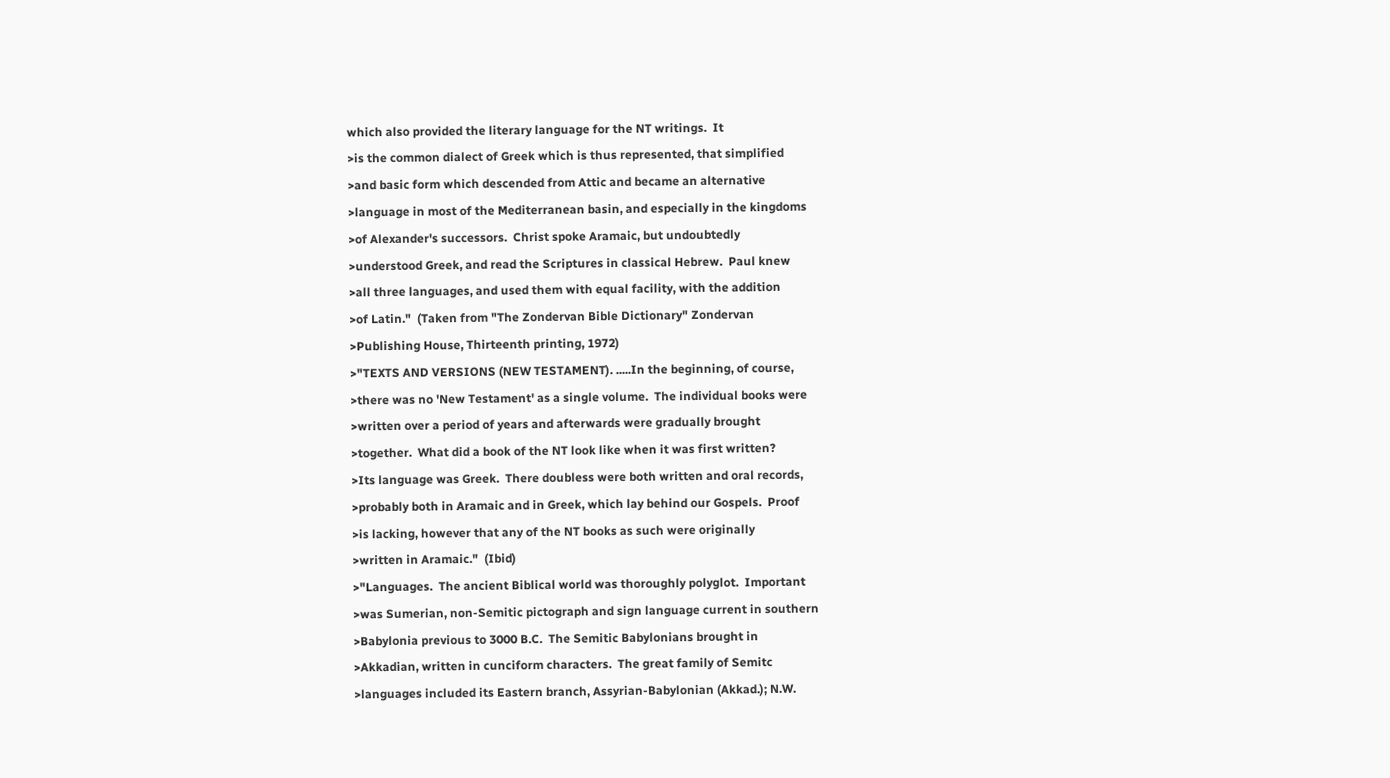which also provided the literary language for the NT writings.  It
>is the common dialect of Greek which is thus represented, that simplified
>and basic form which descended from Attic and became an alternative
>language in most of the Mediterranean basin, and especially in the kingdoms
>of Alexander's successors.  Christ spoke Aramaic, but undoubtedly
>understood Greek, and read the Scriptures in classical Hebrew.  Paul knew
>all three languages, and used them with equal facility, with the addition
>of Latin."  (Taken from "The Zondervan Bible Dictionary" Zondervan
>Publishing House, Thirteenth printing, 1972)
>"TEXTS AND VERSIONS (NEW TESTAMENT). .....In the beginning, of course,
>there was no 'New Testament' as a single volume.  The individual books were
>written over a period of years and afterwards were gradually brought
>together.  What did a book of the NT look like when it was first written?
>Its language was Greek.  There doubless were both written and oral records,
>probably both in Aramaic and in Greek, which lay behind our Gospels.  Proof
>is lacking, however that any of the NT books as such were originally
>written in Aramaic."  (Ibid)
>"Languages.  The ancient Biblical world was thoroughly polyglot.  Important
>was Sumerian, non-Semitic pictograph and sign language current in southern
>Babylonia previous to 3000 B.C.  The Semitic Babylonians brought in
>Akkadian, written in cunciform characters.  The great family of Semitc
>languages included its Eastern branch, Assyrian-Babylonian (Akkad.); N.W.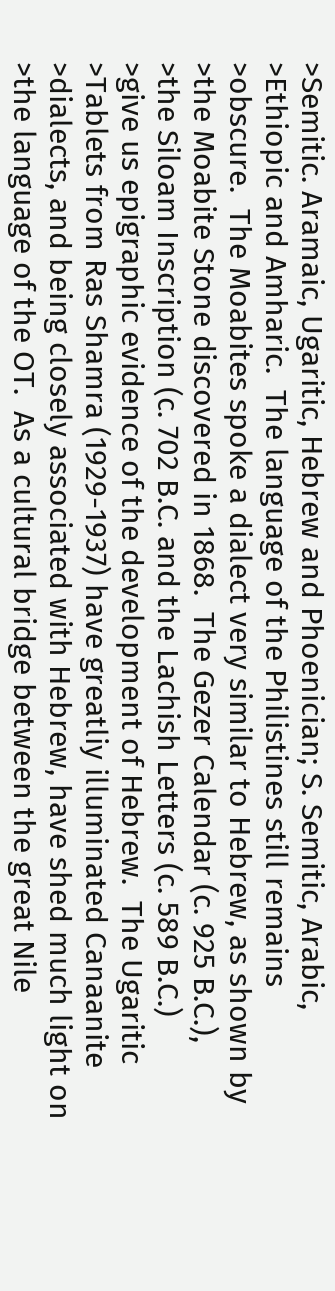>Semitic. Aramaic, Ugaritic, Hebrew and Phoenician; S. Semitic, Arabic,
>Ethiopic and Amharic.  The language of the Philistines still remains
>obscure.  The Moabites spoke a dialect very similar to Hebrew, as shown by
>the Moabite Stone discovered in 1868.  The Gezer Calendar (c. 925 B.C.),
>the Siloam Inscription (c. 702 B.C. and the Lachish Letters (c. 589 B.C.)
>give us epigraphic evidence of the development of Hebrew.  The Ugaritic
>Tablets from Ras Shamra (1929-1937) have greatliy illuminated Canaanite
>dialects, and being closely associated with Hebrew, have shed much light on
>the language of the OT.  As a cultural bridge between the great Nile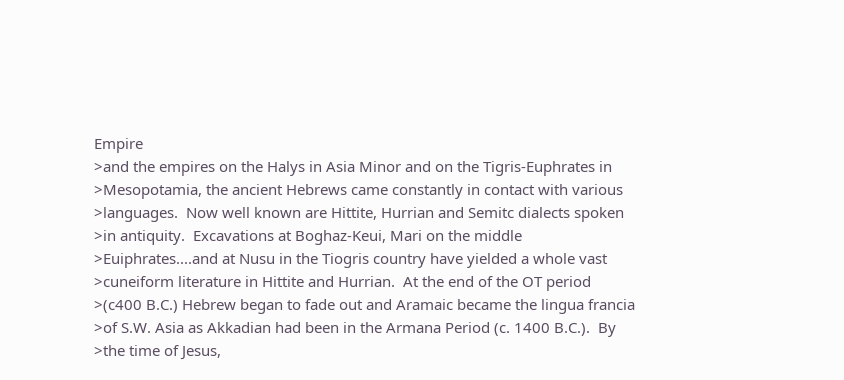Empire
>and the empires on the Halys in Asia Minor and on the Tigris-Euphrates in
>Mesopotamia, the ancient Hebrews came constantly in contact with various
>languages.  Now well known are Hittite, Hurrian and Semitc dialects spoken
>in antiquity.  Excavations at Boghaz-Keui, Mari on the middle
>Euiphrates....and at Nusu in the Tiogris country have yielded a whole vast
>cuneiform literature in Hittite and Hurrian.  At the end of the OT period
>(c400 B.C.) Hebrew began to fade out and Aramaic became the lingua francia
>of S.W. Asia as Akkadian had been in the Armana Period (c. 1400 B.C.).  By
>the time of Jesus,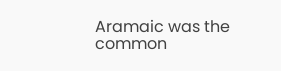Aramaic was the common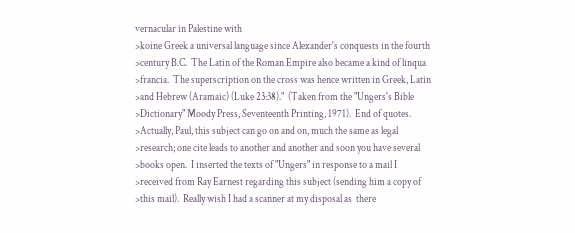vernacular in Palestine with
>koine Greek a universal language since Alexander's conquests in the fourth
>century B.C.  The Latin of the Roman Empire also became a kind of linqua
>francia.  The superscription on the cross was hence written in Greek, Latin
>and Hebrew (Aramaic) (Luke 23:38)."  (Taken from the "Ungers's Bible
>Dictionary" Moody Press, Seventeenth Printing, 1971).  End of quotes.
>Actually, Paul, this subject can go on and on, much the same as legal
>research; one cite leads to another and another and soon you have several
>books open.  I inserted the texts of "Ungers" in response to a mail I
>received from Ray Earnest regarding this subject (sending him a copy of
>this mail).  Really wish I had a scanner at my disposal as  there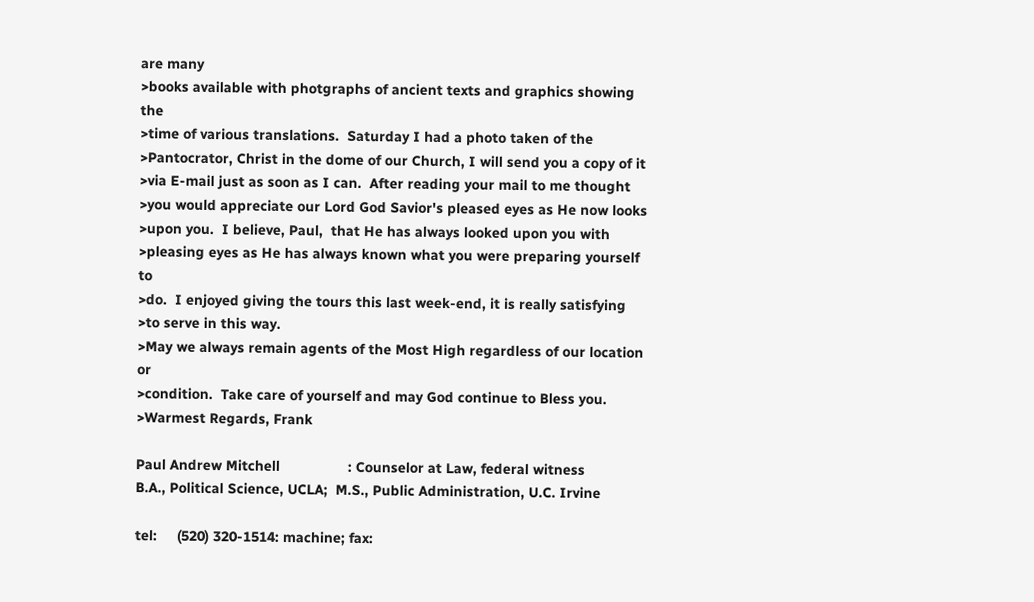are many
>books available with photgraphs of ancient texts and graphics showing the
>time of various translations.  Saturday I had a photo taken of the
>Pantocrator, Christ in the dome of our Church, I will send you a copy of it
>via E-mail just as soon as I can.  After reading your mail to me thought
>you would appreciate our Lord God Savior's pleased eyes as He now looks
>upon you.  I believe, Paul,  that He has always looked upon you with
>pleasing eyes as He has always known what you were preparing yourself to
>do.  I enjoyed giving the tours this last week-end, it is really satisfying
>to serve in this way.
>May we always remain agents of the Most High regardless of our location or
>condition.  Take care of yourself and may God continue to Bless you.
>Warmest Regards, Frank

Paul Andrew Mitchell                 : Counselor at Law, federal witness
B.A., Political Science, UCLA;  M.S., Public Administration, U.C. Irvine

tel:     (520) 320-1514: machine; fax: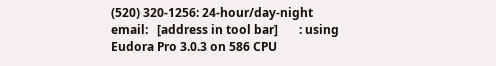(520) 320-1256: 24-hour/day-night
email:   [address in tool bar]       : using Eudora Pro 3.0.3 on 586 CPU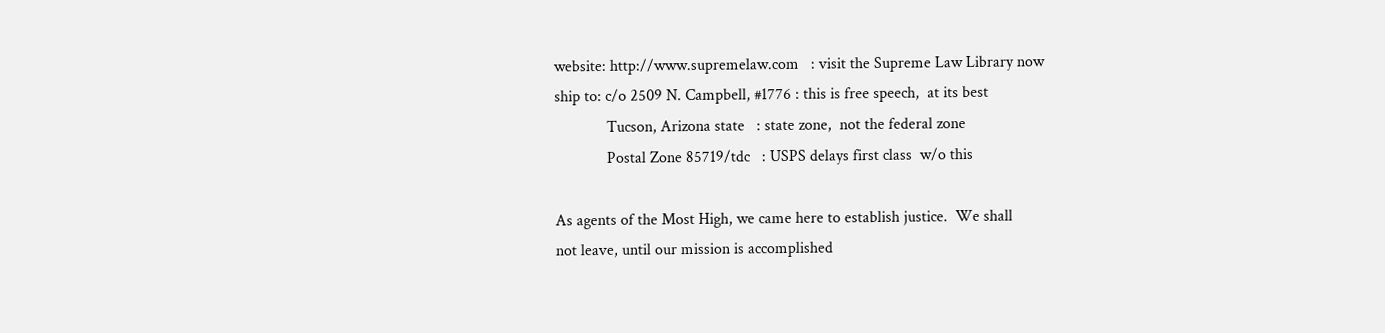website: http://www.supremelaw.com   : visit the Supreme Law Library now
ship to: c/o 2509 N. Campbell, #1776 : this is free speech,  at its best
             Tucson, Arizona state   : state zone,  not the federal zone
             Postal Zone 85719/tdc   : USPS delays first class  w/o this

As agents of the Most High, we came here to establish justice.  We shall
not leave, until our mission is accomplished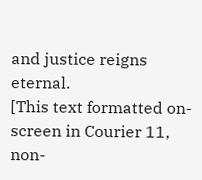and justice reigns eternal.
[This text formatted on-screen in Courier 11, non-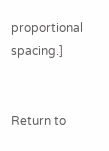proportional spacing.]


Return to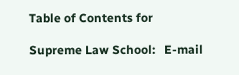Table of Contents for

Supreme Law School:   E-mail